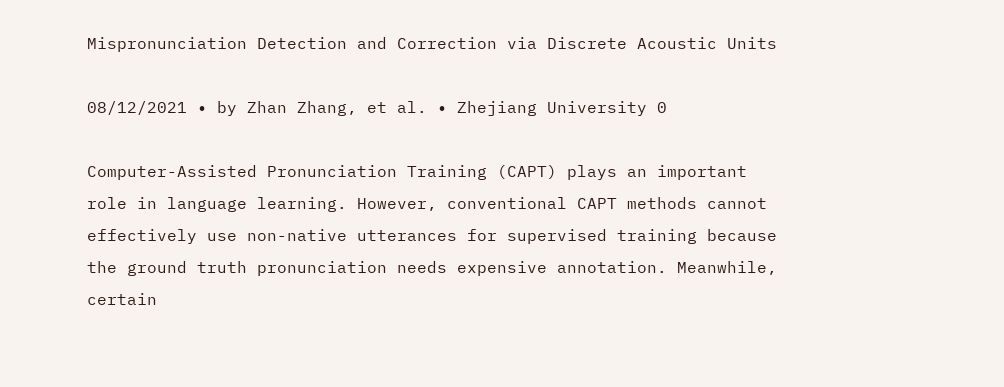Mispronunciation Detection and Correction via Discrete Acoustic Units

08/12/2021 ∙ by Zhan Zhang, et al. ∙ Zhejiang University 0

Computer-Assisted Pronunciation Training (CAPT) plays an important role in language learning. However, conventional CAPT methods cannot effectively use non-native utterances for supervised training because the ground truth pronunciation needs expensive annotation. Meanwhile, certain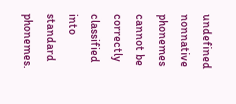undefined nonnative phonemes cannot be correctly classified into standard phonemes.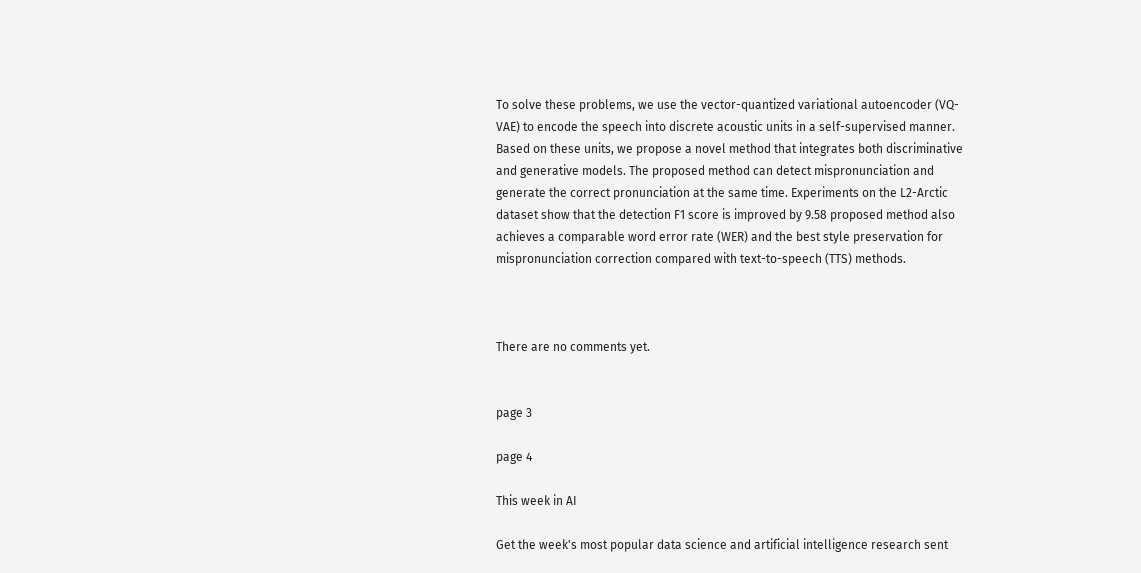To solve these problems, we use the vector-quantized variational autoencoder (VQ-VAE) to encode the speech into discrete acoustic units in a self-supervised manner. Based on these units, we propose a novel method that integrates both discriminative and generative models. The proposed method can detect mispronunciation and generate the correct pronunciation at the same time. Experiments on the L2-Arctic dataset show that the detection F1 score is improved by 9.58 proposed method also achieves a comparable word error rate (WER) and the best style preservation for mispronunciation correction compared with text-to-speech (TTS) methods.



There are no comments yet.


page 3

page 4

This week in AI

Get the week's most popular data science and artificial intelligence research sent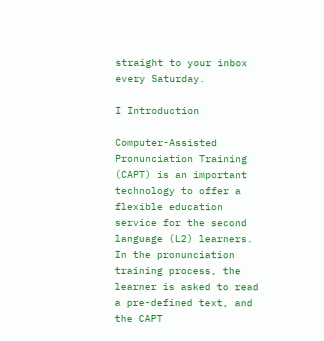straight to your inbox every Saturday.

I Introduction

Computer-Assisted Pronunciation Training (CAPT) is an important technology to offer a flexible education service for the second language (L2) learners. In the pronunciation training process, the learner is asked to read a pre-defined text, and the CAPT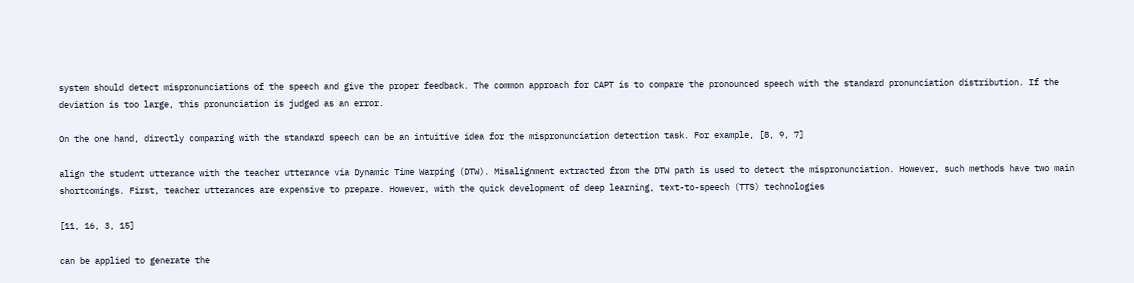system should detect mispronunciations of the speech and give the proper feedback. The common approach for CAPT is to compare the pronounced speech with the standard pronunciation distribution. If the deviation is too large, this pronunciation is judged as an error.

On the one hand, directly comparing with the standard speech can be an intuitive idea for the mispronunciation detection task. For example, [8, 9, 7]

align the student utterance with the teacher utterance via Dynamic Time Warping (DTW). Misalignment extracted from the DTW path is used to detect the mispronunciation. However, such methods have two main shortcomings. First, teacher utterances are expensive to prepare. However, with the quick development of deep learning, text-to-speech (TTS) technologies

[11, 16, 3, 15]

can be applied to generate the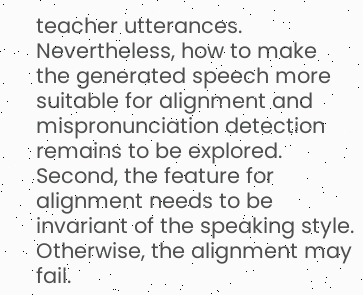teacher utterances. Nevertheless, how to make the generated speech more suitable for alignment and mispronunciation detection remains to be explored. Second, the feature for alignment needs to be invariant of the speaking style. Otherwise, the alignment may fail.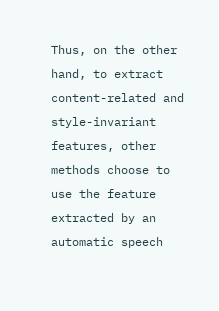Thus, on the other hand, to extract content-related and style-invariant features, other methods choose to use the feature extracted by an automatic speech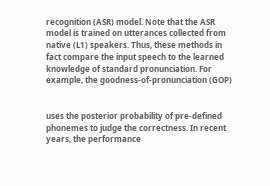recognition (ASR) model. Note that the ASR model is trained on utterances collected from native (L1) speakers. Thus, these methods in fact compare the input speech to the learned knowledge of standard pronunciation. For example, the goodness-of-pronunciation (GOP)


uses the posterior probability of pre-defined phonemes to judge the correctness. In recent years, the performance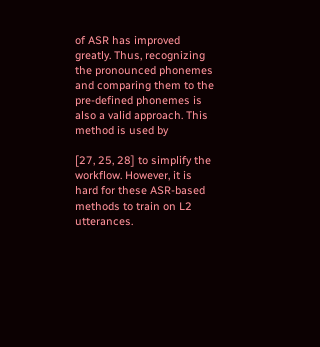of ASR has improved greatly. Thus, recognizing the pronounced phonemes and comparing them to the pre-defined phonemes is also a valid approach. This method is used by

[27, 25, 28] to simplify the workflow. However, it is hard for these ASR-based methods to train on L2 utterances.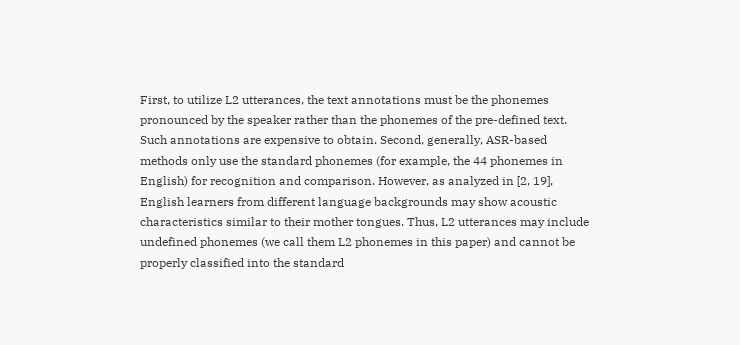First, to utilize L2 utterances, the text annotations must be the phonemes pronounced by the speaker rather than the phonemes of the pre-defined text. Such annotations are expensive to obtain. Second, generally, ASR-based methods only use the standard phonemes (for example, the 44 phonemes in English) for recognition and comparison. However, as analyzed in [2, 19], English learners from different language backgrounds may show acoustic characteristics similar to their mother tongues. Thus, L2 utterances may include undefined phonemes (we call them L2 phonemes in this paper) and cannot be properly classified into the standard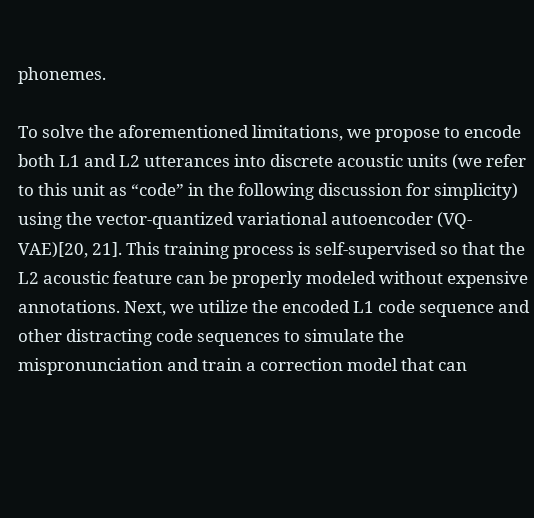phonemes.

To solve the aforementioned limitations, we propose to encode both L1 and L2 utterances into discrete acoustic units (we refer to this unit as “code” in the following discussion for simplicity) using the vector-quantized variational autoencoder (VQ-VAE)[20, 21]. This training process is self-supervised so that the L2 acoustic feature can be properly modeled without expensive annotations. Next, we utilize the encoded L1 code sequence and other distracting code sequences to simulate the mispronunciation and train a correction model that can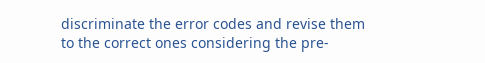discriminate the error codes and revise them to the correct ones considering the pre-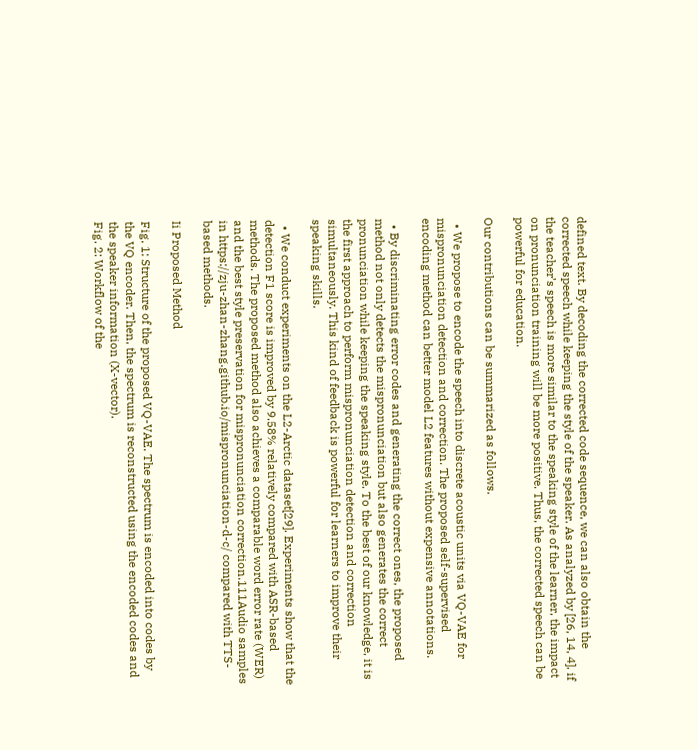defined text. By decoding the corrected code sequence, we can also obtain the corrected speech while keeping the style of the speaker. As analyzed by [26, 14, 4], if the teacher’s speech is more similar to the speaking style of the learner, the impact on pronunciation training will be more positive. Thus, the corrected speech can be powerful for education.

Our contributions can be summarized as follows.

  • We propose to encode the speech into discrete acoustic units via VQ-VAE for mispronunciation detection and correction. The proposed self-supervised encoding method can better model L2 features without expensive annotations.

  • By discriminating error codes and generating the correct ones, the proposed method not only detects the mispronunciation but also generates the correct pronunciation while keeping the speaking style. To the best of our knowledge, it is the first approach to perform mispronunciation detection and correction simultaneously. This kind of feedback is powerful for learners to improve their speaking skills.

  • We conduct experiments on the L2-Arctic dataset[29]. Experiments show that the detection F1 score is improved by 9.58% relatively compared with ASR-based methods. The proposed method also achieves a comparable word error rate (WER) and the best style preservation for mispronunciation correction.111Audio samples in https://zju-zhan-zhang.github.io/mispronunciation-d-c/ compared with TTS-based methods.

Ii Proposed Method

Fig. 1: Structure of the proposed VQ-VAE. The spectrum is encoded into codes by the VQ encoder. Then, the spectrum is reconstructed using the encoded codes and the speaker information (X-vector).
Fig. 2: Workflow of the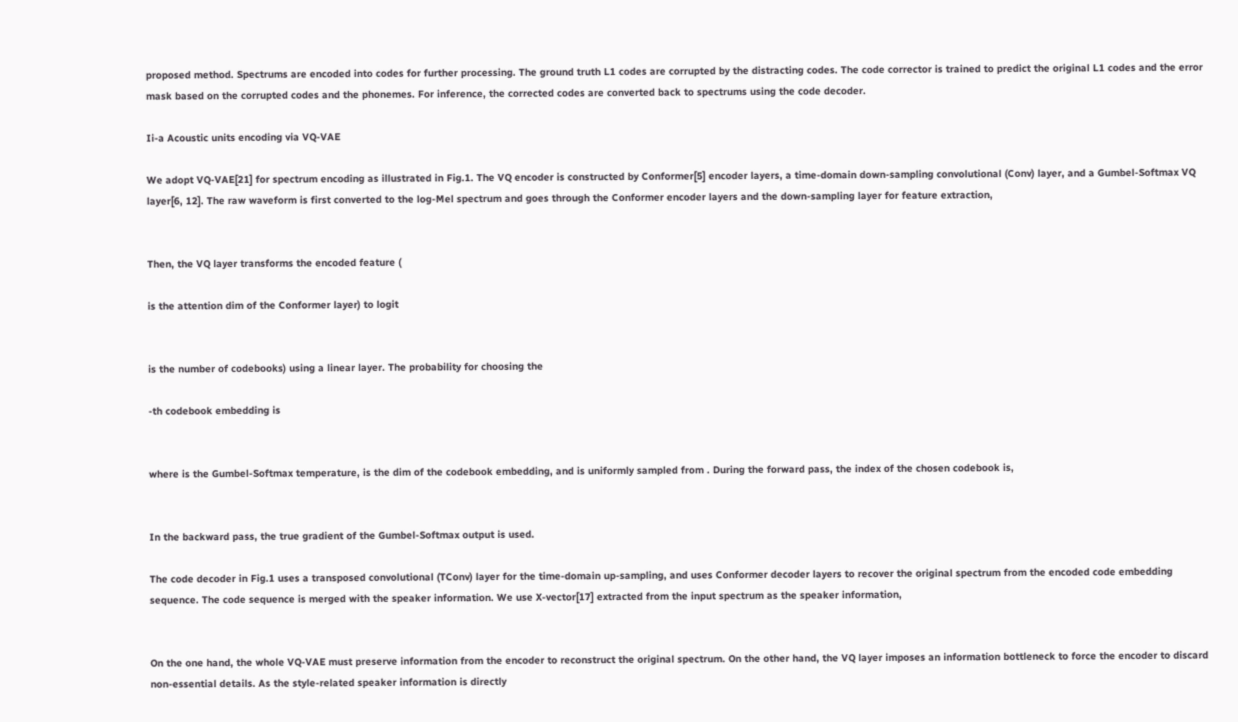proposed method. Spectrums are encoded into codes for further processing. The ground truth L1 codes are corrupted by the distracting codes. The code corrector is trained to predict the original L1 codes and the error mask based on the corrupted codes and the phonemes. For inference, the corrected codes are converted back to spectrums using the code decoder.

Ii-a Acoustic units encoding via VQ-VAE

We adopt VQ-VAE[21] for spectrum encoding as illustrated in Fig.1. The VQ encoder is constructed by Conformer[5] encoder layers, a time-domain down-sampling convolutional (Conv) layer, and a Gumbel-Softmax VQ layer[6, 12]. The raw waveform is first converted to the log-Mel spectrum and goes through the Conformer encoder layers and the down-sampling layer for feature extraction,


Then, the VQ layer transforms the encoded feature (

is the attention dim of the Conformer layer) to logit


is the number of codebooks) using a linear layer. The probability for choosing the

-th codebook embedding is


where is the Gumbel-Softmax temperature, is the dim of the codebook embedding, and is uniformly sampled from . During the forward pass, the index of the chosen codebook is,


In the backward pass, the true gradient of the Gumbel-Softmax output is used.

The code decoder in Fig.1 uses a transposed convolutional (TConv) layer for the time-domain up-sampling, and uses Conformer decoder layers to recover the original spectrum from the encoded code embedding sequence. The code sequence is merged with the speaker information. We use X-vector[17] extracted from the input spectrum as the speaker information,


On the one hand, the whole VQ-VAE must preserve information from the encoder to reconstruct the original spectrum. On the other hand, the VQ layer imposes an information bottleneck to force the encoder to discard non-essential details. As the style-related speaker information is directly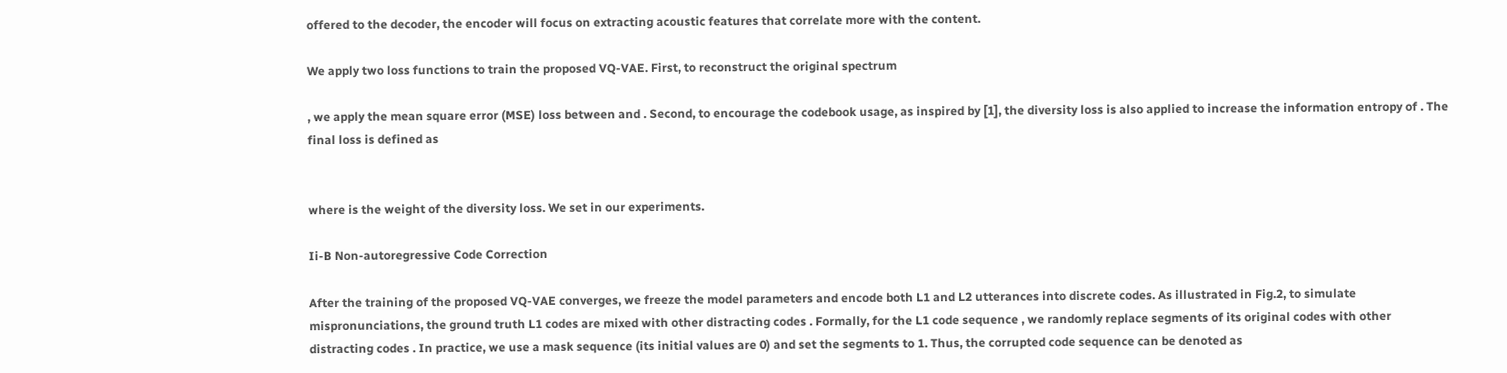offered to the decoder, the encoder will focus on extracting acoustic features that correlate more with the content.

We apply two loss functions to train the proposed VQ-VAE. First, to reconstruct the original spectrum

, we apply the mean square error (MSE) loss between and . Second, to encourage the codebook usage, as inspired by [1], the diversity loss is also applied to increase the information entropy of . The final loss is defined as


where is the weight of the diversity loss. We set in our experiments.

Ii-B Non-autoregressive Code Correction

After the training of the proposed VQ-VAE converges, we freeze the model parameters and encode both L1 and L2 utterances into discrete codes. As illustrated in Fig.2, to simulate mispronunciations, the ground truth L1 codes are mixed with other distracting codes . Formally, for the L1 code sequence , we randomly replace segments of its original codes with other distracting codes . In practice, we use a mask sequence (its initial values are 0) and set the segments to 1. Thus, the corrupted code sequence can be denoted as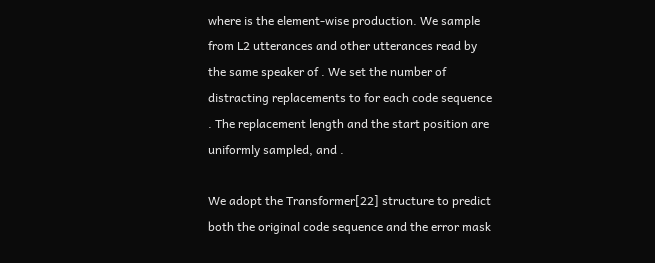where is the element-wise production. We sample from L2 utterances and other utterances read by the same speaker of . We set the number of distracting replacements to for each code sequence . The replacement length and the start position are uniformly sampled, and .

We adopt the Transformer[22] structure to predict both the original code sequence and the error mask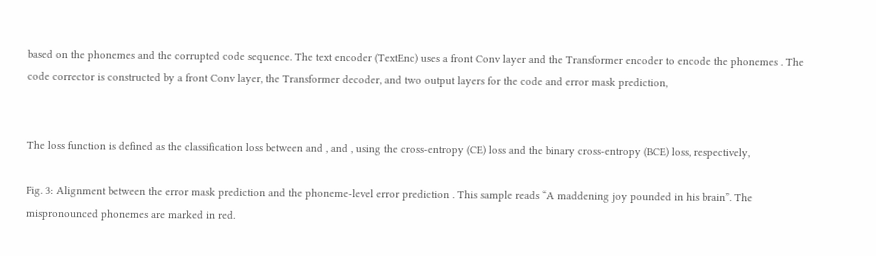based on the phonemes and the corrupted code sequence. The text encoder (TextEnc) uses a front Conv layer and the Transformer encoder to encode the phonemes . The code corrector is constructed by a front Conv layer, the Transformer decoder, and two output layers for the code and error mask prediction,


The loss function is defined as the classification loss between and , and , using the cross-entropy (CE) loss and the binary cross-entropy (BCE) loss, respectively,

Fig. 3: Alignment between the error mask prediction and the phoneme-level error prediction . This sample reads “A maddening joy pounded in his brain”. The mispronounced phonemes are marked in red.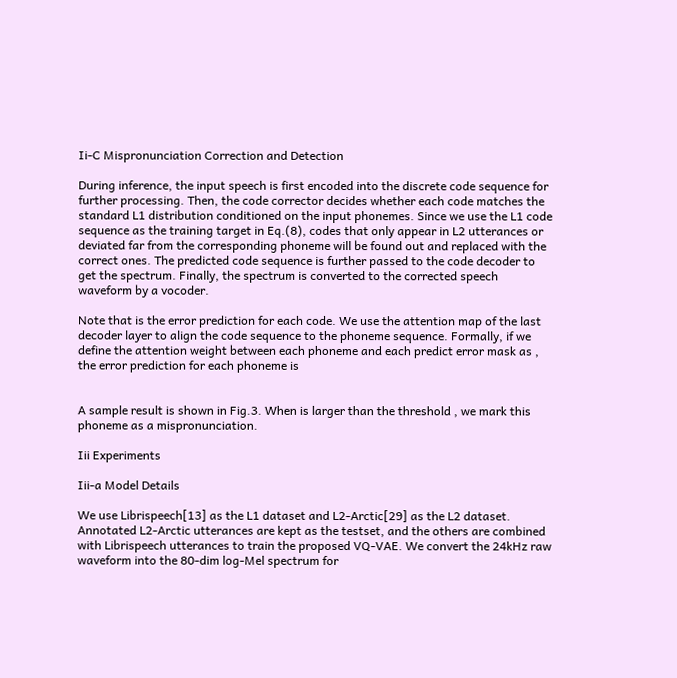Ii-C Mispronunciation Correction and Detection

During inference, the input speech is first encoded into the discrete code sequence for further processing. Then, the code corrector decides whether each code matches the standard L1 distribution conditioned on the input phonemes. Since we use the L1 code sequence as the training target in Eq.(8), codes that only appear in L2 utterances or deviated far from the corresponding phoneme will be found out and replaced with the correct ones. The predicted code sequence is further passed to the code decoder to get the spectrum. Finally, the spectrum is converted to the corrected speech waveform by a vocoder.

Note that is the error prediction for each code. We use the attention map of the last decoder layer to align the code sequence to the phoneme sequence. Formally, if we define the attention weight between each phoneme and each predict error mask as , the error prediction for each phoneme is


A sample result is shown in Fig.3. When is larger than the threshold , we mark this phoneme as a mispronunciation.

Iii Experiments

Iii-a Model Details

We use Librispeech[13] as the L1 dataset and L2-Arctic[29] as the L2 dataset. Annotated L2-Arctic utterances are kept as the testset, and the others are combined with Librispeech utterances to train the proposed VQ-VAE. We convert the 24kHz raw waveform into the 80-dim log-Mel spectrum for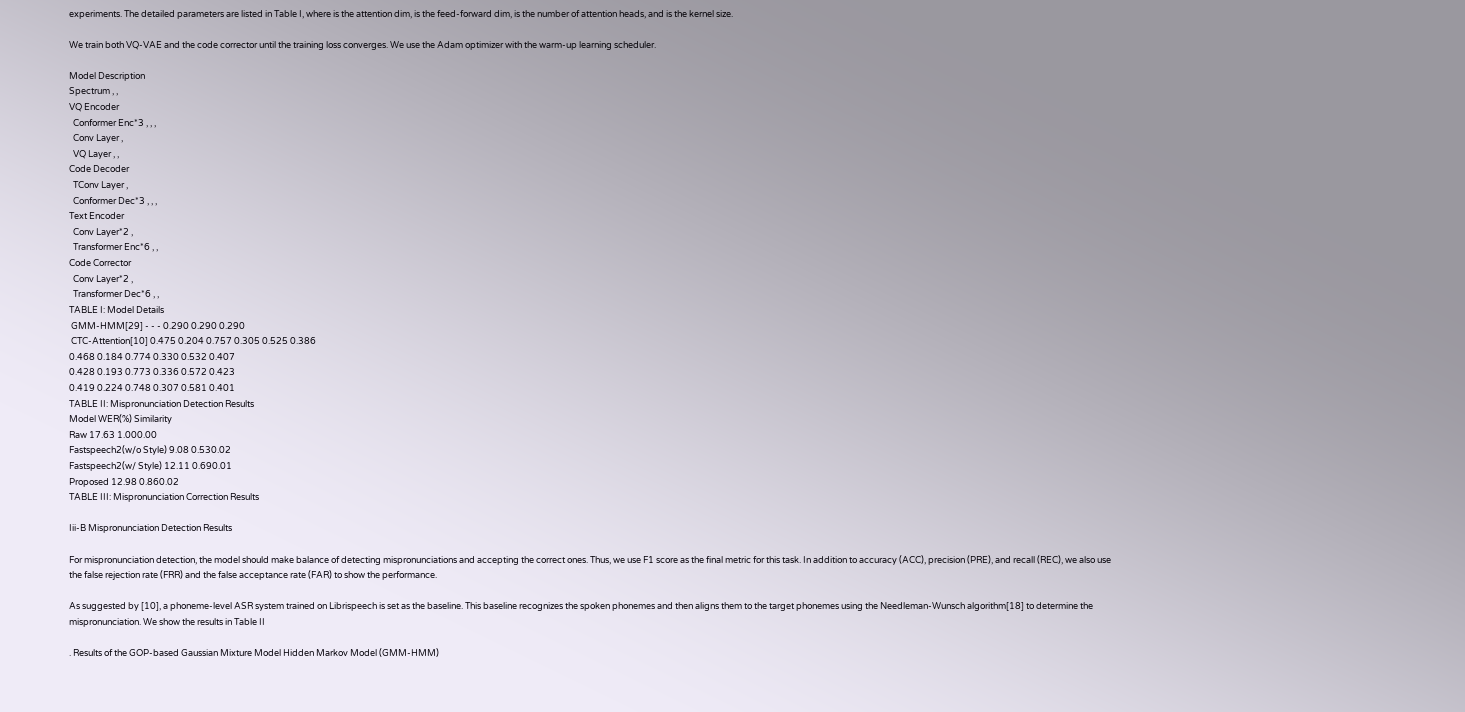experiments. The detailed parameters are listed in Table I, where is the attention dim, is the feed-forward dim, is the number of attention heads, and is the kernel size.

We train both VQ-VAE and the code corrector until the training loss converges. We use the Adam optimizer with the warm-up learning scheduler.

Model Description
Spectrum , ,
VQ Encoder
  Conformer Enc*3 , , ,
  Conv Layer ,
  VQ Layer , ,
Code Decoder
  TConv Layer ,
  Conformer Dec*3 , , ,
Text Encoder
  Conv Layer*2 ,
  Transformer Enc*6 , ,
Code Corrector
  Conv Layer*2 ,
  Transformer Dec*6 , ,
TABLE I: Model Details
 GMM-HMM[29] - - - 0.290 0.290 0.290
 CTC-Attention[10] 0.475 0.204 0.757 0.305 0.525 0.386
0.468 0.184 0.774 0.330 0.532 0.407
0.428 0.193 0.773 0.336 0.572 0.423
0.419 0.224 0.748 0.307 0.581 0.401
TABLE II: Mispronunciation Detection Results
Model WER(%) Similarity
Raw 17.63 1.000.00
Fastspeech2(w/o Style) 9.08 0.530.02
Fastspeech2(w/ Style) 12.11 0.690.01
Proposed 12.98 0.860.02
TABLE III: Mispronunciation Correction Results

Iii-B Mispronunciation Detection Results

For mispronunciation detection, the model should make balance of detecting mispronunciations and accepting the correct ones. Thus, we use F1 score as the final metric for this task. In addition to accuracy (ACC), precision (PRE), and recall (REC), we also use the false rejection rate (FRR) and the false acceptance rate (FAR) to show the performance.

As suggested by [10], a phoneme-level ASR system trained on Librispeech is set as the baseline. This baseline recognizes the spoken phonemes and then aligns them to the target phonemes using the Needleman-Wunsch algorithm[18] to determine the mispronunciation. We show the results in Table II

. Results of the GOP-based Gaussian Mixture Model Hidden Markov Model (GMM-HMM)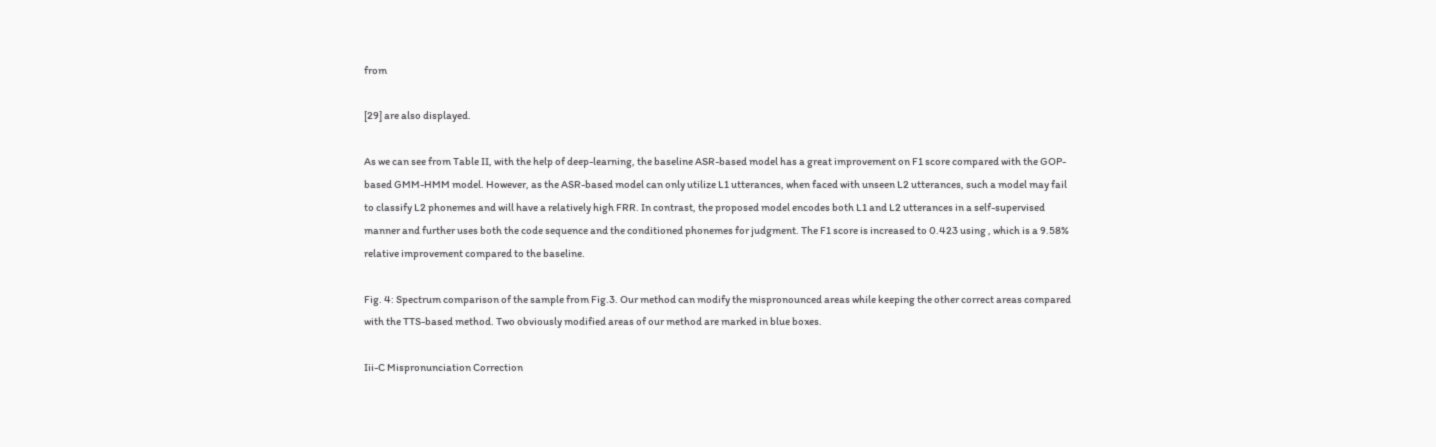from

[29] are also displayed.

As we can see from Table II, with the help of deep-learning, the baseline ASR-based model has a great improvement on F1 score compared with the GOP-based GMM-HMM model. However, as the ASR-based model can only utilize L1 utterances, when faced with unseen L2 utterances, such a model may fail to classify L2 phonemes and will have a relatively high FRR. In contrast, the proposed model encodes both L1 and L2 utterances in a self-supervised manner and further uses both the code sequence and the conditioned phonemes for judgment. The F1 score is increased to 0.423 using , which is a 9.58% relative improvement compared to the baseline.

Fig. 4: Spectrum comparison of the sample from Fig.3. Our method can modify the mispronounced areas while keeping the other correct areas compared with the TTS-based method. Two obviously modified areas of our method are marked in blue boxes.

Iii-C Mispronunciation Correction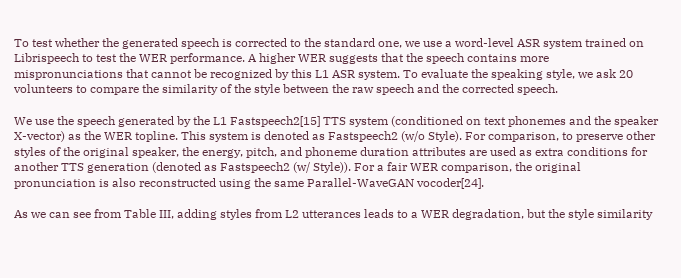To test whether the generated speech is corrected to the standard one, we use a word-level ASR system trained on Librispeech to test the WER performance. A higher WER suggests that the speech contains more mispronunciations that cannot be recognized by this L1 ASR system. To evaluate the speaking style, we ask 20 volunteers to compare the similarity of the style between the raw speech and the corrected speech.

We use the speech generated by the L1 Fastspeech2[15] TTS system (conditioned on text phonemes and the speaker X-vector) as the WER topline. This system is denoted as Fastspeech2 (w/o Style). For comparison, to preserve other styles of the original speaker, the energy, pitch, and phoneme duration attributes are used as extra conditions for another TTS generation (denoted as Fastspeech2 (w/ Style)). For a fair WER comparison, the original pronunciation is also reconstructed using the same Parallel-WaveGAN vocoder[24].

As we can see from Table III, adding styles from L2 utterances leads to a WER degradation, but the style similarity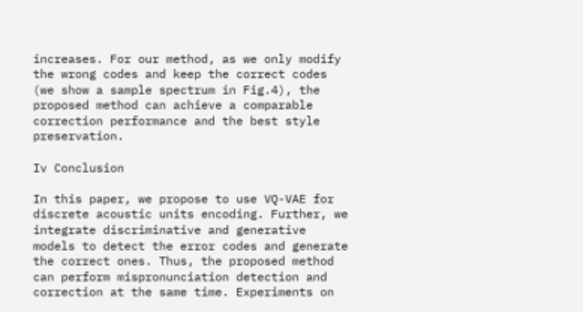increases. For our method, as we only modify the wrong codes and keep the correct codes (we show a sample spectrum in Fig.4), the proposed method can achieve a comparable correction performance and the best style preservation.

Iv Conclusion

In this paper, we propose to use VQ-VAE for discrete acoustic units encoding. Further, we integrate discriminative and generative models to detect the error codes and generate the correct ones. Thus, the proposed method can perform mispronunciation detection and correction at the same time. Experiments on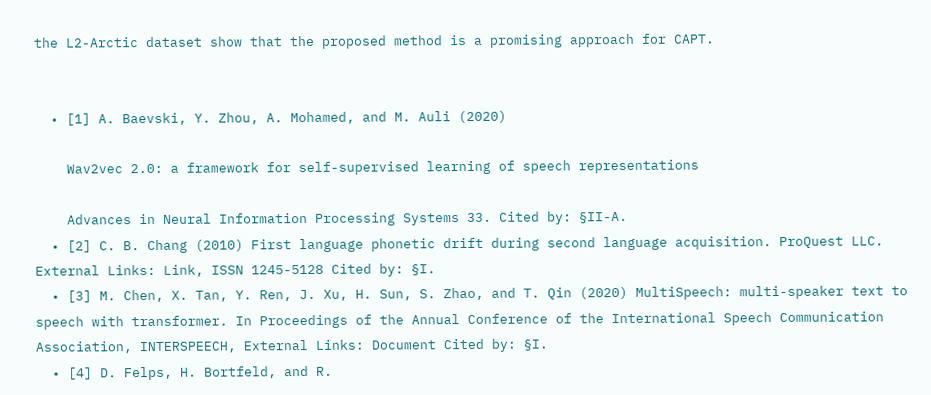the L2-Arctic dataset show that the proposed method is a promising approach for CAPT.


  • [1] A. Baevski, Y. Zhou, A. Mohamed, and M. Auli (2020)

    Wav2vec 2.0: a framework for self-supervised learning of speech representations

    Advances in Neural Information Processing Systems 33. Cited by: §II-A.
  • [2] C. B. Chang (2010) First language phonetic drift during second language acquisition. ProQuest LLC. External Links: Link, ISSN 1245-5128 Cited by: §I.
  • [3] M. Chen, X. Tan, Y. Ren, J. Xu, H. Sun, S. Zhao, and T. Qin (2020) MultiSpeech: multi-speaker text to speech with transformer. In Proceedings of the Annual Conference of the International Speech Communication Association, INTERSPEECH, External Links: Document Cited by: §I.
  • [4] D. Felps, H. Bortfeld, and R.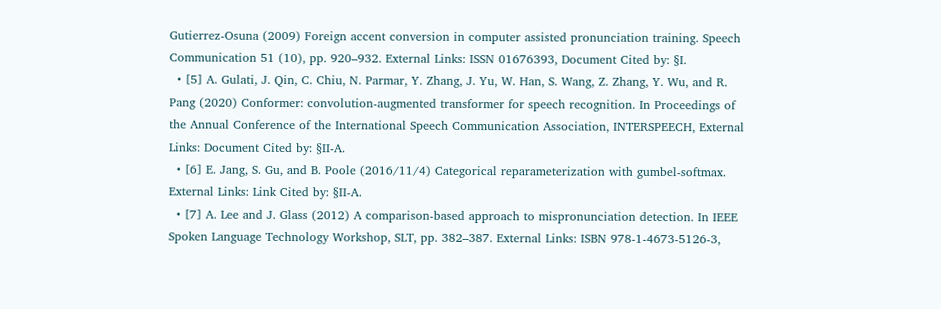Gutierrez-Osuna (2009) Foreign accent conversion in computer assisted pronunciation training. Speech Communication 51 (10), pp. 920–932. External Links: ISSN 01676393, Document Cited by: §I.
  • [5] A. Gulati, J. Qin, C. Chiu, N. Parmar, Y. Zhang, J. Yu, W. Han, S. Wang, Z. Zhang, Y. Wu, and R. Pang (2020) Conformer: convolution-augmented transformer for speech recognition. In Proceedings of the Annual Conference of the International Speech Communication Association, INTERSPEECH, External Links: Document Cited by: §II-A.
  • [6] E. Jang, S. Gu, and B. Poole (2016/11/4) Categorical reparameterization with gumbel-softmax. External Links: Link Cited by: §II-A.
  • [7] A. Lee and J. Glass (2012) A comparison-based approach to mispronunciation detection. In IEEE Spoken Language Technology Workshop, SLT, pp. 382–387. External Links: ISBN 978-1-4673-5126-3,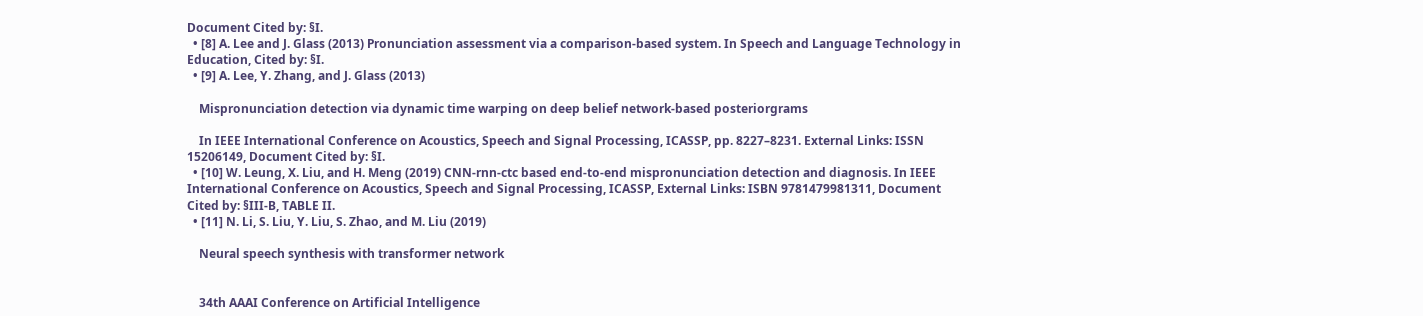Document Cited by: §I.
  • [8] A. Lee and J. Glass (2013) Pronunciation assessment via a comparison-based system. In Speech and Language Technology in Education, Cited by: §I.
  • [9] A. Lee, Y. Zhang, and J. Glass (2013)

    Mispronunciation detection via dynamic time warping on deep belief network-based posteriorgrams

    In IEEE International Conference on Acoustics, Speech and Signal Processing, ICASSP, pp. 8227–8231. External Links: ISSN 15206149, Document Cited by: §I.
  • [10] W. Leung, X. Liu, and H. Meng (2019) CNN-rnn-ctc based end-to-end mispronunciation detection and diagnosis. In IEEE International Conference on Acoustics, Speech and Signal Processing, ICASSP, External Links: ISBN 9781479981311, Document Cited by: §III-B, TABLE II.
  • [11] N. Li, S. Liu, Y. Liu, S. Zhao, and M. Liu (2019)

    Neural speech synthesis with transformer network


    34th AAAI Conference on Artificial Intelligence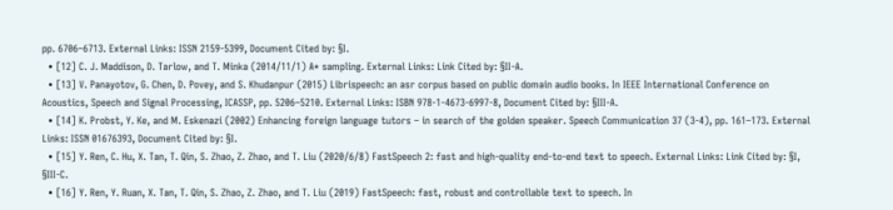pp. 6706–6713. External Links: ISSN 2159-5399, Document Cited by: §I.
  • [12] C. J. Maddison, D. Tarlow, and T. Minka (2014/11/1) A* sampling. External Links: Link Cited by: §II-A.
  • [13] V. Panayotov, G. Chen, D. Povey, and S. Khudanpur (2015) Librispeech: an asr corpus based on public domain audio books. In IEEE International Conference on Acoustics, Speech and Signal Processing, ICASSP, pp. 5206–5210. External Links: ISBN 978-1-4673-6997-8, Document Cited by: §III-A.
  • [14] K. Probst, Y. Ke, and M. Eskenazi (2002) Enhancing foreign language tutors – in search of the golden speaker. Speech Communication 37 (3-4), pp. 161–173. External Links: ISSN 01676393, Document Cited by: §I.
  • [15] Y. Ren, C. Hu, X. Tan, T. Qin, S. Zhao, Z. Zhao, and T. Liu (2020/6/8) FastSpeech 2: fast and high-quality end-to-end text to speech. External Links: Link Cited by: §I, §III-C.
  • [16] Y. Ren, Y. Ruan, X. Tan, T. Qin, S. Zhao, Z. Zhao, and T. Liu (2019) FastSpeech: fast, robust and controllable text to speech. In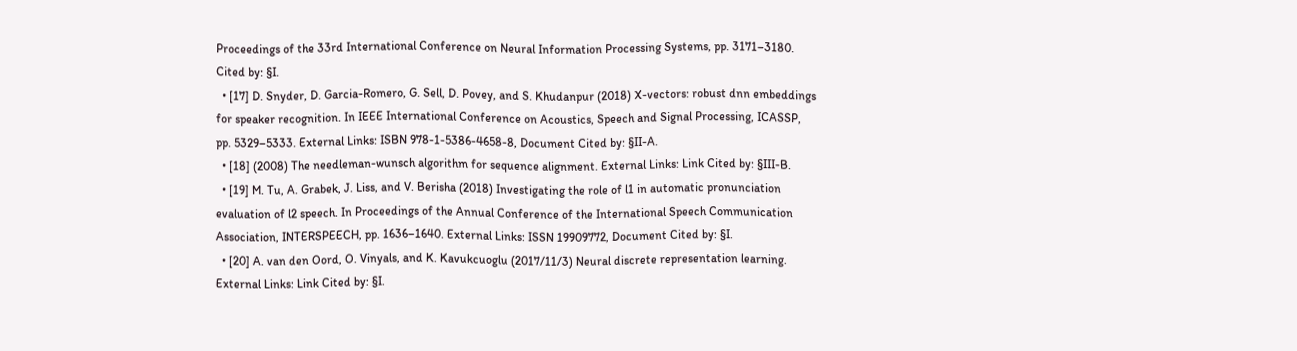Proceedings of the 33rd International Conference on Neural Information Processing Systems, pp. 3171–3180. Cited by: §I.
  • [17] D. Snyder, D. Garcia-Romero, G. Sell, D. Povey, and S. Khudanpur (2018) X-vectors: robust dnn embeddings for speaker recognition. In IEEE International Conference on Acoustics, Speech and Signal Processing, ICASSP, pp. 5329–5333. External Links: ISBN 978-1-5386-4658-8, Document Cited by: §II-A.
  • [18] (2008) The needleman-wunsch algorithm for sequence alignment. External Links: Link Cited by: §III-B.
  • [19] M. Tu, A. Grabek, J. Liss, and V. Berisha (2018) Investigating the role of l1 in automatic pronunciation evaluation of l2 speech. In Proceedings of the Annual Conference of the International Speech Communication Association, INTERSPEECH, pp. 1636–1640. External Links: ISSN 19909772, Document Cited by: §I.
  • [20] A. van den Oord, O. Vinyals, and K. Kavukcuoglu (2017/11/3) Neural discrete representation learning. External Links: Link Cited by: §I.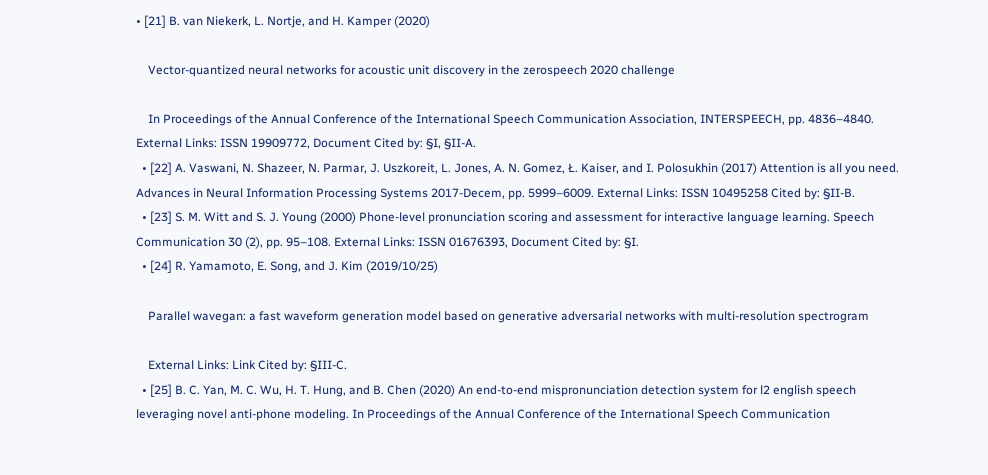• [21] B. van Niekerk, L. Nortje, and H. Kamper (2020)

    Vector-quantized neural networks for acoustic unit discovery in the zerospeech 2020 challenge

    In Proceedings of the Annual Conference of the International Speech Communication Association, INTERSPEECH, pp. 4836–4840. External Links: ISSN 19909772, Document Cited by: §I, §II-A.
  • [22] A. Vaswani, N. Shazeer, N. Parmar, J. Uszkoreit, L. Jones, A. N. Gomez, Ł. Kaiser, and I. Polosukhin (2017) Attention is all you need. Advances in Neural Information Processing Systems 2017-Decem, pp. 5999–6009. External Links: ISSN 10495258 Cited by: §II-B.
  • [23] S. M. Witt and S. J. Young (2000) Phone-level pronunciation scoring and assessment for interactive language learning. Speech Communication 30 (2), pp. 95–108. External Links: ISSN 01676393, Document Cited by: §I.
  • [24] R. Yamamoto, E. Song, and J. Kim (2019/10/25)

    Parallel wavegan: a fast waveform generation model based on generative adversarial networks with multi-resolution spectrogram

    External Links: Link Cited by: §III-C.
  • [25] B. C. Yan, M. C. Wu, H. T. Hung, and B. Chen (2020) An end-to-end mispronunciation detection system for l2 english speech leveraging novel anti-phone modeling. In Proceedings of the Annual Conference of the International Speech Communication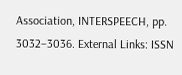Association, INTERSPEECH, pp. 3032–3036. External Links: ISSN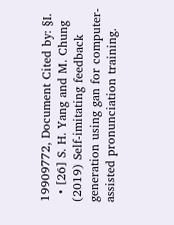19909772, Document Cited by: §I.
  • [26] S. H. Yang and M. Chung (2019) Self-imitating feedback generation using gan for computer-assisted pronunciation training.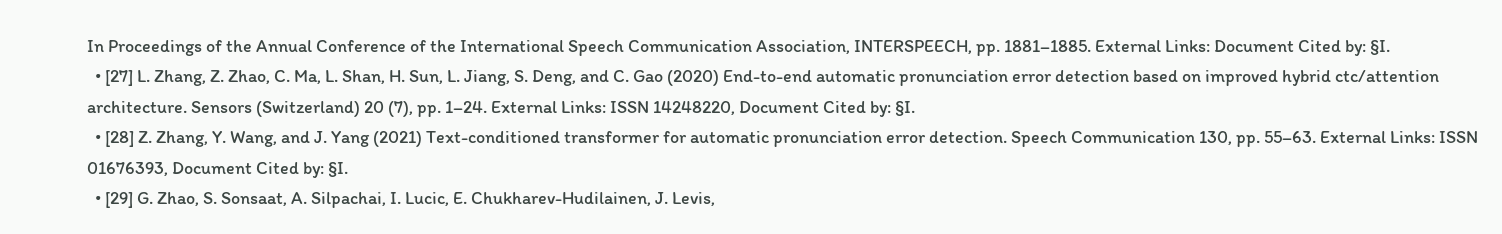In Proceedings of the Annual Conference of the International Speech Communication Association, INTERSPEECH, pp. 1881–1885. External Links: Document Cited by: §I.
  • [27] L. Zhang, Z. Zhao, C. Ma, L. Shan, H. Sun, L. Jiang, S. Deng, and C. Gao (2020) End-to-end automatic pronunciation error detection based on improved hybrid ctc/attention architecture. Sensors (Switzerland) 20 (7), pp. 1–24. External Links: ISSN 14248220, Document Cited by: §I.
  • [28] Z. Zhang, Y. Wang, and J. Yang (2021) Text-conditioned transformer for automatic pronunciation error detection. Speech Communication 130, pp. 55–63. External Links: ISSN 01676393, Document Cited by: §I.
  • [29] G. Zhao, S. Sonsaat, A. Silpachai, I. Lucic, E. Chukharev-Hudilainen, J. Levis,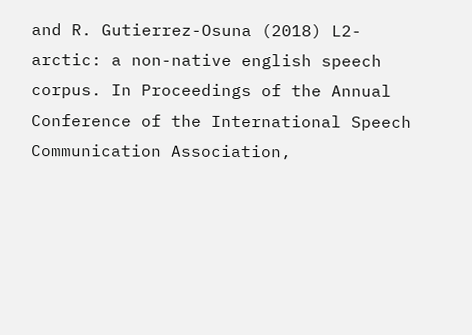and R. Gutierrez-Osuna (2018) L2-arctic: a non-native english speech corpus. In Proceedings of the Annual Conference of the International Speech Communication Association,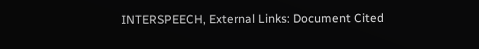INTERSPEECH, External Links: Document Cited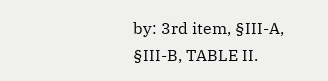by: 3rd item, §III-A, §III-B, TABLE II.